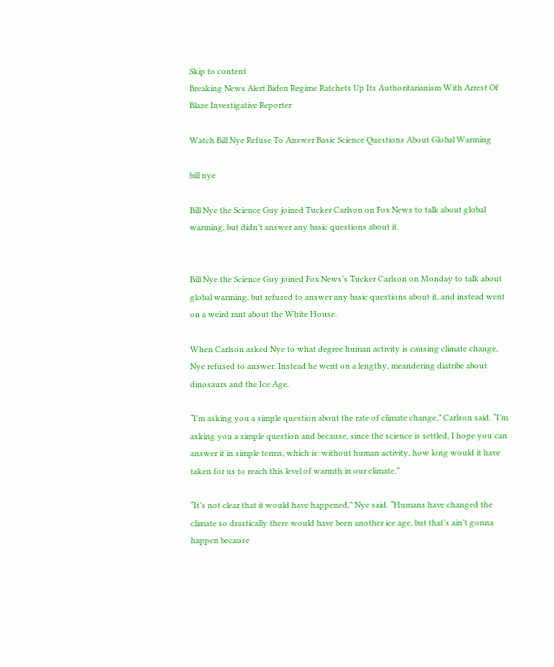Skip to content
Breaking News Alert Biden Regime Ratchets Up Its Authoritarianism With Arrest Of Blaze Investigative Reporter

Watch Bill Nye Refuse To Answer Basic Science Questions About Global Warming

bill nye

Bill Nye the Science Guy joined Tucker Carlson on Fox News to talk about global warming, but didn’t answer any basic questions about it.


Bill Nye the Science Guy joined Fox News’s Tucker Carlson on Monday to talk about global warming, but refused to answer any basic questions about it, and instead went on a weird rant about the White House.

When Carlson asked Nye to what degree human activity is causing climate change, Nye refused to answer. Instead he went on a lengthy, meandering diatribe about dinosaurs and the Ice Age.

“I’m asking you a simple question about the rate of climate change,” Carlson said. “I’m asking you a simple question and because, since the science is settled, I hope you can answer it in simple terms, which is: without human activity, how long would it have taken for us to reach this level of warmth in our climate.”

“It’s not clear that it would have happened,” Nye said. “Humans have changed the climate so drastically there would have been another ice age, but that’s ain’t gonna happen because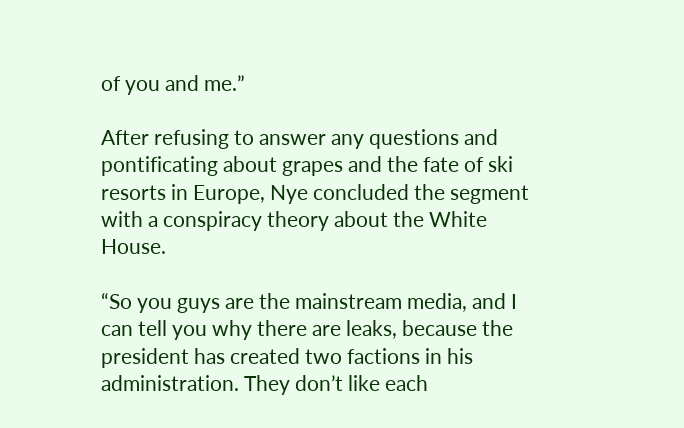of you and me.”

After refusing to answer any questions and pontificating about grapes and the fate of ski resorts in Europe, Nye concluded the segment with a conspiracy theory about the White House.

“So you guys are the mainstream media, and I can tell you why there are leaks, because the president has created two factions in his administration. They don’t like each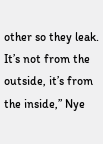other so they leak. It’s not from the outside, it’s from the inside,” Nye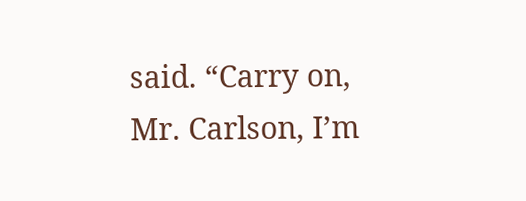said. “Carry on, Mr. Carlson, I’m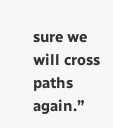sure we will cross paths again.”